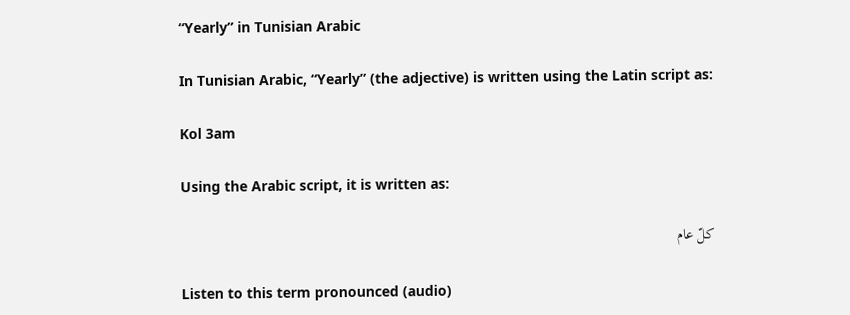“Yearly” in Tunisian Arabic

In Tunisian Arabic, “Yearly” (the adjective) is written using the Latin script as:

Kol 3am

Using the Arabic script, it is written as:

كلّ عام

Listen to this term pronounced (audio)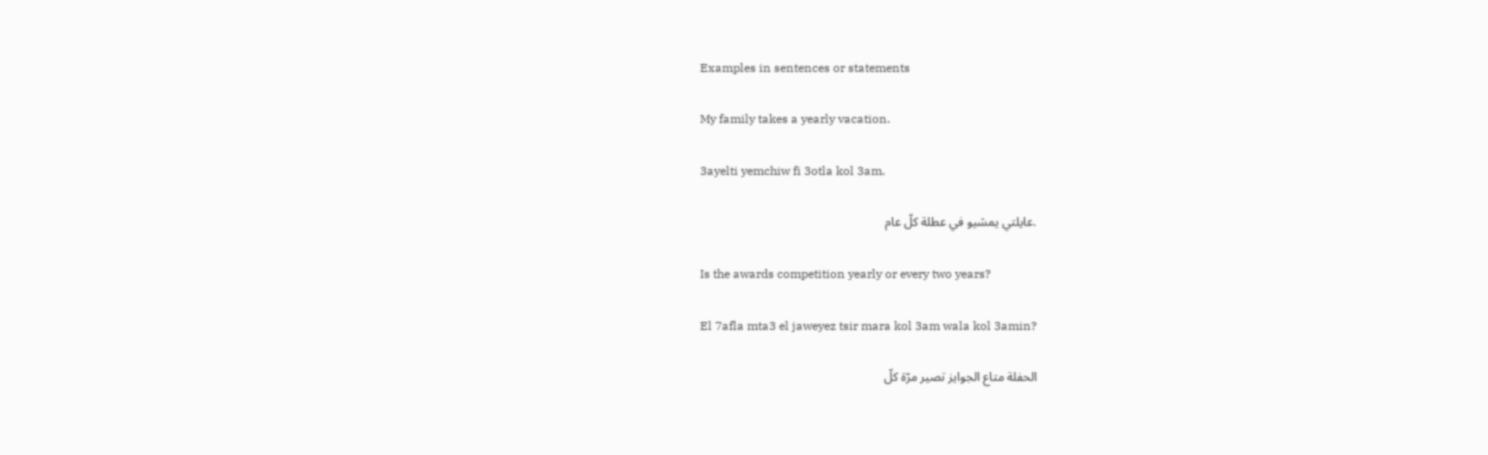Examples in sentences or statements

My family takes a yearly vacation.

3ayelti yemchiw fi 3otla kol 3am.

.عايلتي يمشيو في عطلة كلّ عام

Is the awards competition yearly or every two years?

El 7afla mta3 el jaweyez tsir mara kol 3am wala kol 3amin?

الحفلة متاع الجوايز تصير مرّة كلّ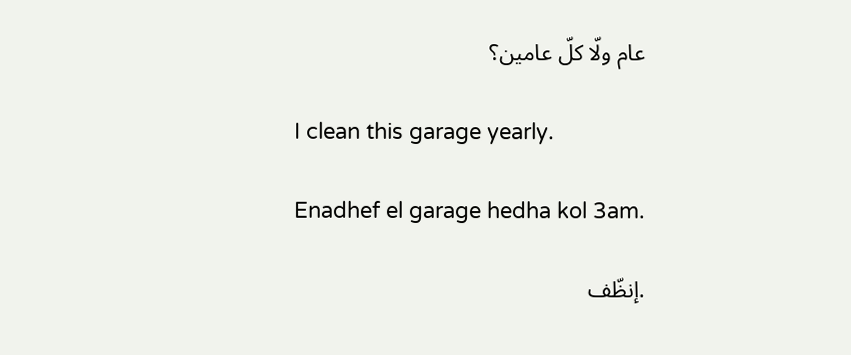عام ولّا كلّ عامين؟

I clean this garage yearly.

Enadhef el garage hedha kol 3am.

.إنظّف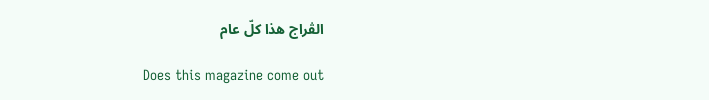الڤراج هذا كلّ عام

Does this magazine come out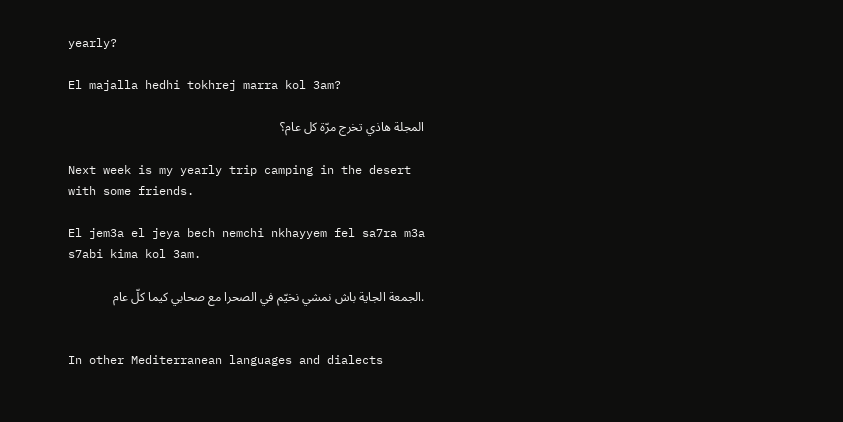yearly?

El majalla hedhi tokhrej marra kol 3am?

المجلة هاذي تخرج مرّة كل عام؟

Next week is my yearly trip camping in the desert with some friends.

El jem3a el jeya bech nemchi nkhayyem fel sa7ra m3a s7abi kima kol 3am.

.الجمعة الجاية باش نمشي نخيّم في الصحرا مع صحابي كيما كلّ عام


In other Mediterranean languages and dialects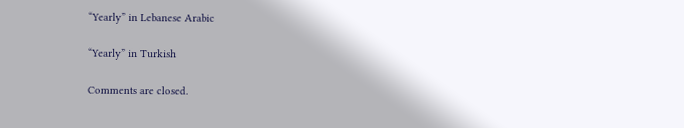“Yearly” in Lebanese Arabic

“Yearly” in Turkish

Comments are closed.